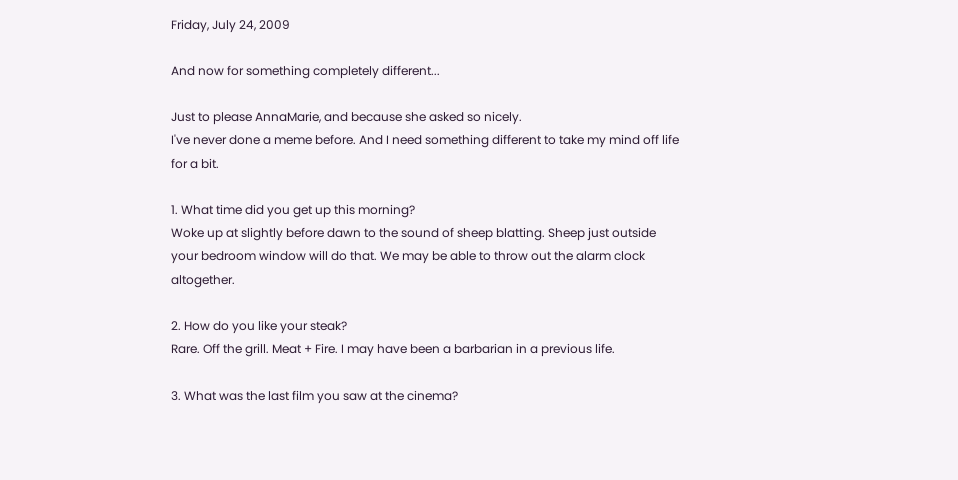Friday, July 24, 2009

And now for something completely different...

Just to please AnnaMarie, and because she asked so nicely.
I've never done a meme before. And I need something different to take my mind off life for a bit.

1. What time did you get up this morning?
Woke up at slightly before dawn to the sound of sheep blatting. Sheep just outside your bedroom window will do that. We may be able to throw out the alarm clock altogether.

2. How do you like your steak?
Rare. Off the grill. Meat + Fire. I may have been a barbarian in a previous life.

3. What was the last film you saw at the cinema?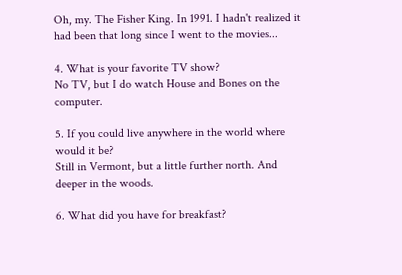Oh, my. The Fisher King. In 1991. I hadn't realized it had been that long since I went to the movies...

4. What is your favorite TV show?
No TV, but I do watch House and Bones on the computer.

5. If you could live anywhere in the world where would it be?
Still in Vermont, but a little further north. And deeper in the woods.

6. What did you have for breakfast?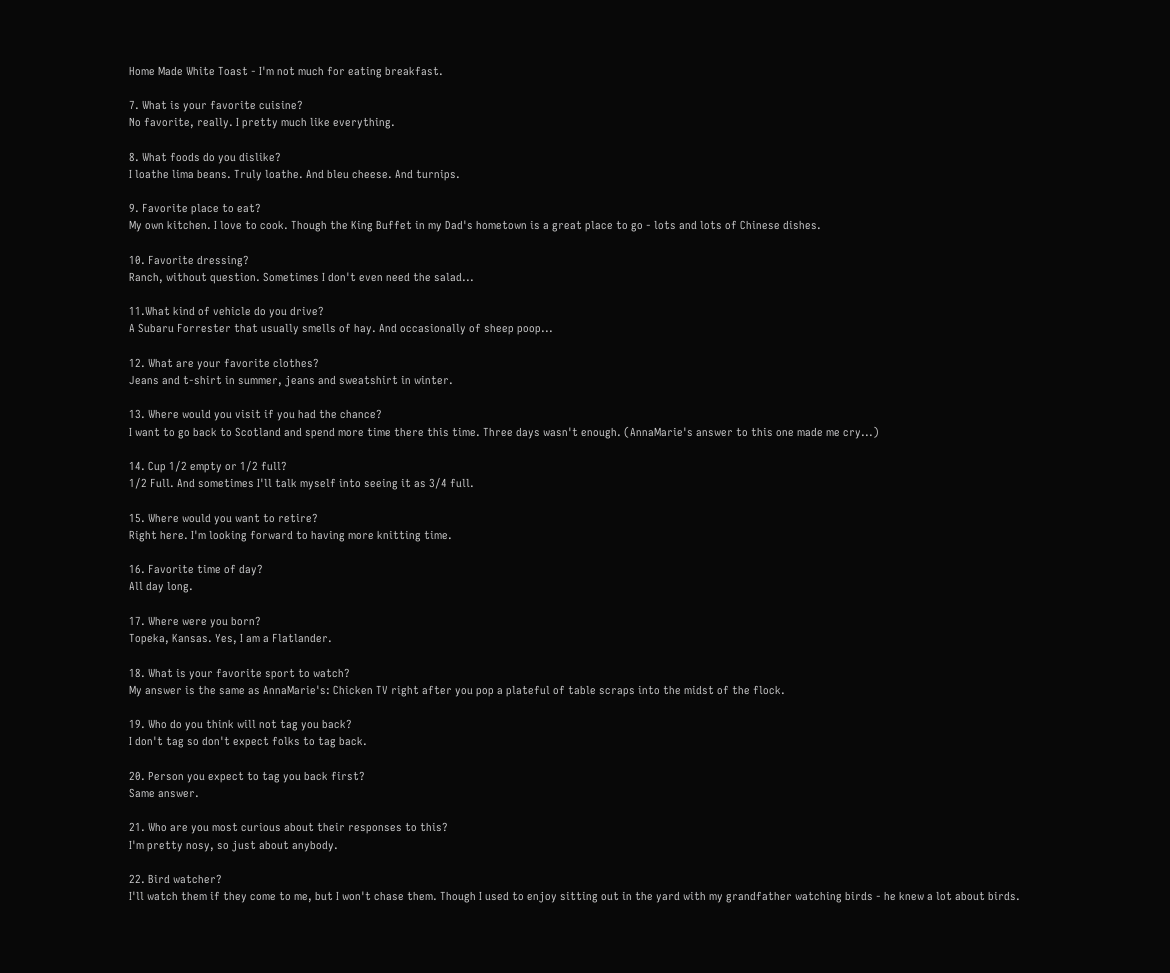Home Made White Toast - I'm not much for eating breakfast.

7. What is your favorite cuisine?
No favorite, really. I pretty much like everything.

8. What foods do you dislike?
I loathe lima beans. Truly loathe. And bleu cheese. And turnips.

9. Favorite place to eat?
My own kitchen. I love to cook. Though the King Buffet in my Dad's hometown is a great place to go - lots and lots of Chinese dishes.

10. Favorite dressing?
Ranch, without question. Sometimes I don't even need the salad...

11.What kind of vehicle do you drive?
A Subaru Forrester that usually smells of hay. And occasionally of sheep poop...

12. What are your favorite clothes?
Jeans and t-shirt in summer, jeans and sweatshirt in winter.

13. Where would you visit if you had the chance?
I want to go back to Scotland and spend more time there this time. Three days wasn't enough. (AnnaMarie's answer to this one made me cry...)

14. Cup 1/2 empty or 1/2 full?
1/2 Full. And sometimes I'll talk myself into seeing it as 3/4 full.

15. Where would you want to retire?
Right here. I'm looking forward to having more knitting time.

16. Favorite time of day?
All day long.

17. Where were you born?
Topeka, Kansas. Yes, I am a Flatlander.

18. What is your favorite sport to watch?
My answer is the same as AnnaMarie's: Chicken TV right after you pop a plateful of table scraps into the midst of the flock.

19. Who do you think will not tag you back?
I don't tag so don't expect folks to tag back.

20. Person you expect to tag you back first?
Same answer.

21. Who are you most curious about their responses to this?
I'm pretty nosy, so just about anybody.

22. Bird watcher?
I'll watch them if they come to me, but I won't chase them. Though I used to enjoy sitting out in the yard with my grandfather watching birds - he knew a lot about birds.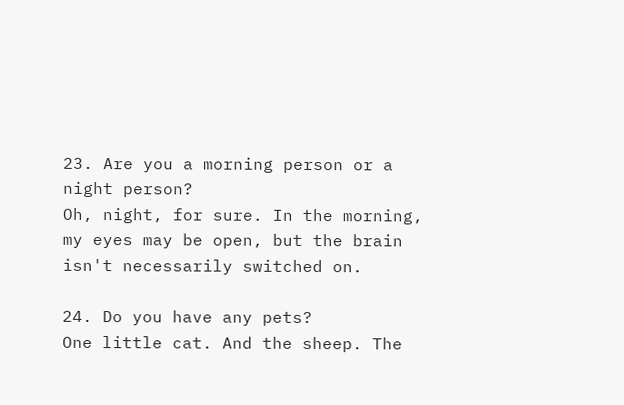23. Are you a morning person or a night person?
Oh, night, for sure. In the morning, my eyes may be open, but the brain isn't necessarily switched on.

24. Do you have any pets?
One little cat. And the sheep. The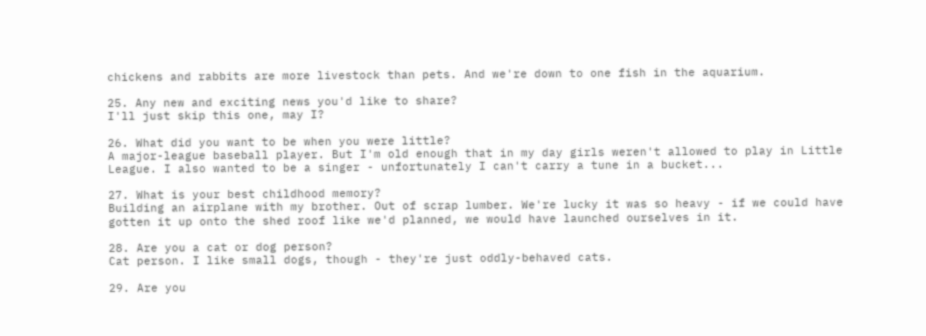chickens and rabbits are more livestock than pets. And we're down to one fish in the aquarium.

25. Any new and exciting news you'd like to share?
I'll just skip this one, may I?

26. What did you want to be when you were little?
A major-league baseball player. But I'm old enough that in my day girls weren't allowed to play in Little League. I also wanted to be a singer - unfortunately I can't carry a tune in a bucket...

27. What is your best childhood memory?
Building an airplane with my brother. Out of scrap lumber. We're lucky it was so heavy - if we could have gotten it up onto the shed roof like we'd planned, we would have launched ourselves in it.

28. Are you a cat or dog person?
Cat person. I like small dogs, though - they're just oddly-behaved cats.

29. Are you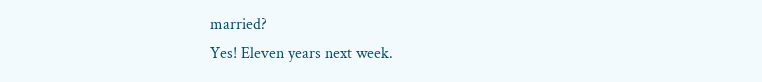married?
Yes! Eleven years next week.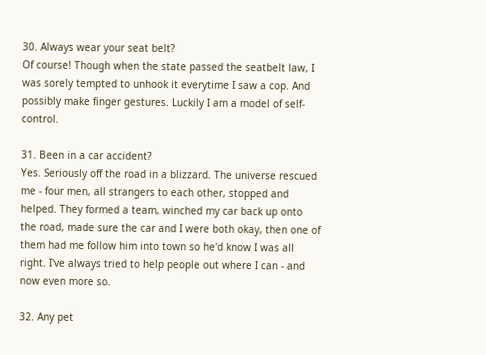30. Always wear your seat belt?
Of course! Though when the state passed the seatbelt law, I was sorely tempted to unhook it everytime I saw a cop. And possibly make finger gestures. Luckily I am a model of self-control.

31. Been in a car accident?
Yes. Seriously off the road in a blizzard. The universe rescued me - four men, all strangers to each other, stopped and helped. They formed a team, winched my car back up onto the road, made sure the car and I were both okay, then one of them had me follow him into town so he'd know I was all right. I've always tried to help people out where I can - and now even more so.

32. Any pet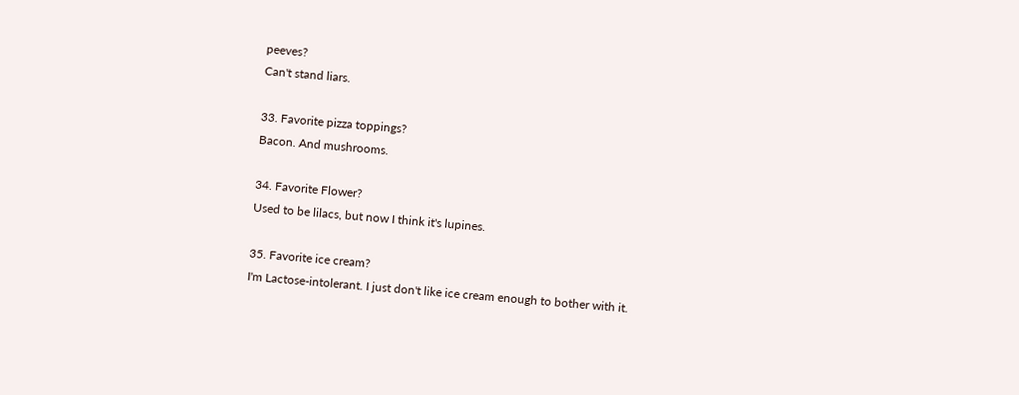peeves?
Can't stand liars.

33. Favorite pizza toppings?
Bacon. And mushrooms.

34. Favorite Flower?
Used to be lilacs, but now I think it's lupines.

35. Favorite ice cream?
I'm Lactose-intolerant. I just don't like ice cream enough to bother with it.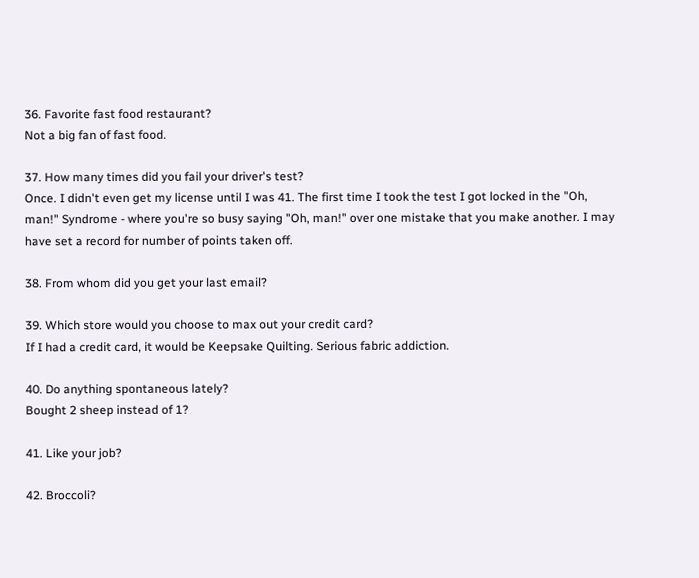36. Favorite fast food restaurant?
Not a big fan of fast food.

37. How many times did you fail your driver's test?
Once. I didn't even get my license until I was 41. The first time I took the test I got locked in the "Oh, man!" Syndrome - where you're so busy saying "Oh, man!" over one mistake that you make another. I may have set a record for number of points taken off.

38. From whom did you get your last email?

39. Which store would you choose to max out your credit card?
If I had a credit card, it would be Keepsake Quilting. Serious fabric addiction.

40. Do anything spontaneous lately?
Bought 2 sheep instead of 1?

41. Like your job?

42. Broccoli?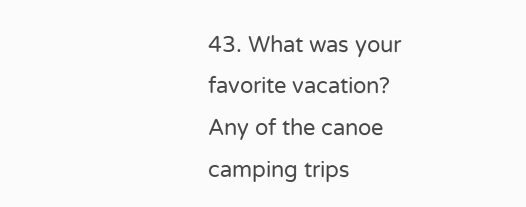43. What was your favorite vacation?
Any of the canoe camping trips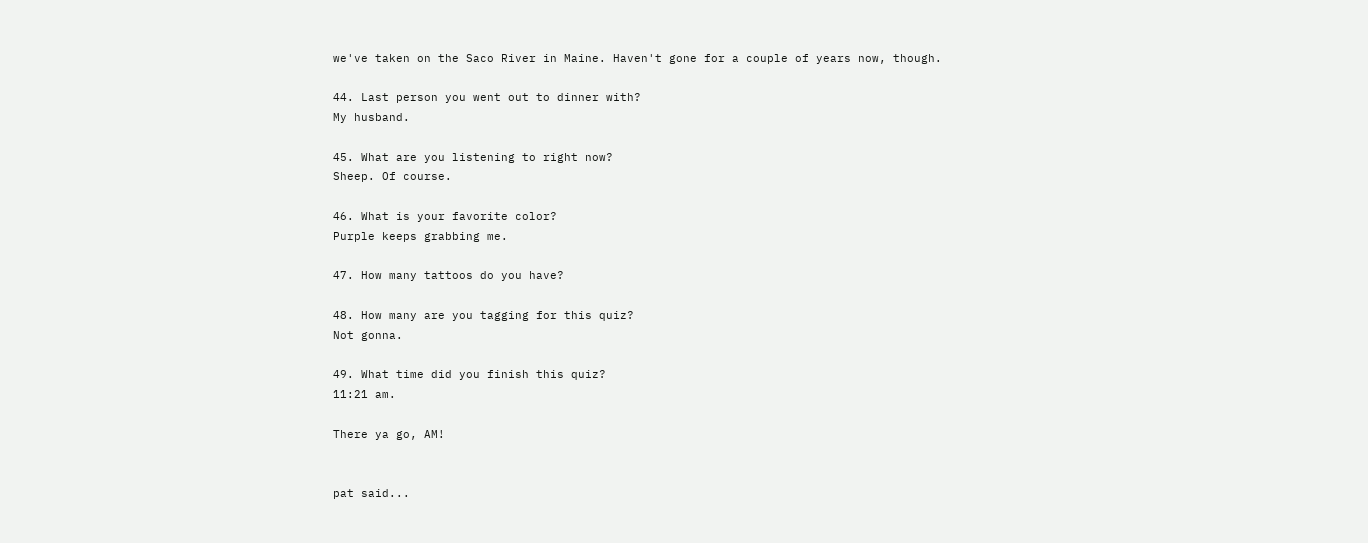we've taken on the Saco River in Maine. Haven't gone for a couple of years now, though.

44. Last person you went out to dinner with?
My husband.

45. What are you listening to right now?
Sheep. Of course.

46. What is your favorite color?
Purple keeps grabbing me.

47. How many tattoos do you have?

48. How many are you tagging for this quiz?
Not gonna.

49. What time did you finish this quiz?
11:21 am.

There ya go, AM!


pat said...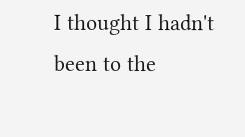I thought I hadn't been to the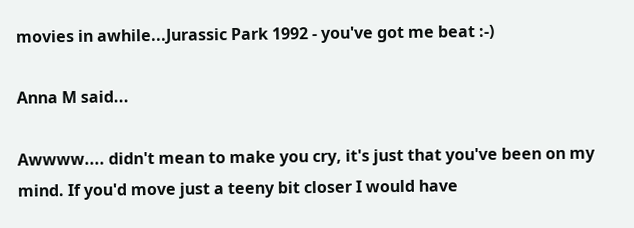movies in awhile...Jurassic Park 1992 - you've got me beat :-)

Anna M said...

Awwww.... didn't mean to make you cry, it's just that you've been on my mind. If you'd move just a teeny bit closer I would have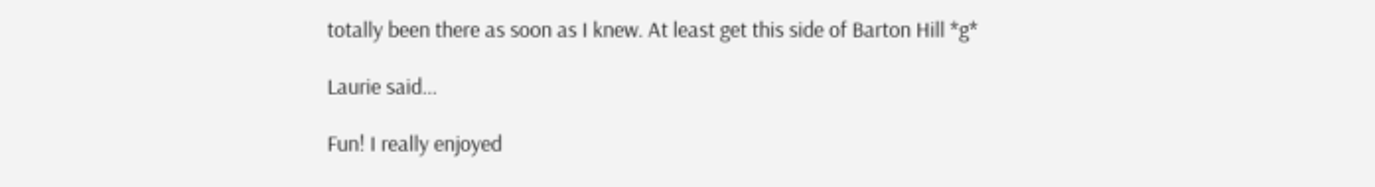totally been there as soon as I knew. At least get this side of Barton Hill *g*

Laurie said...

Fun! I really enjoyed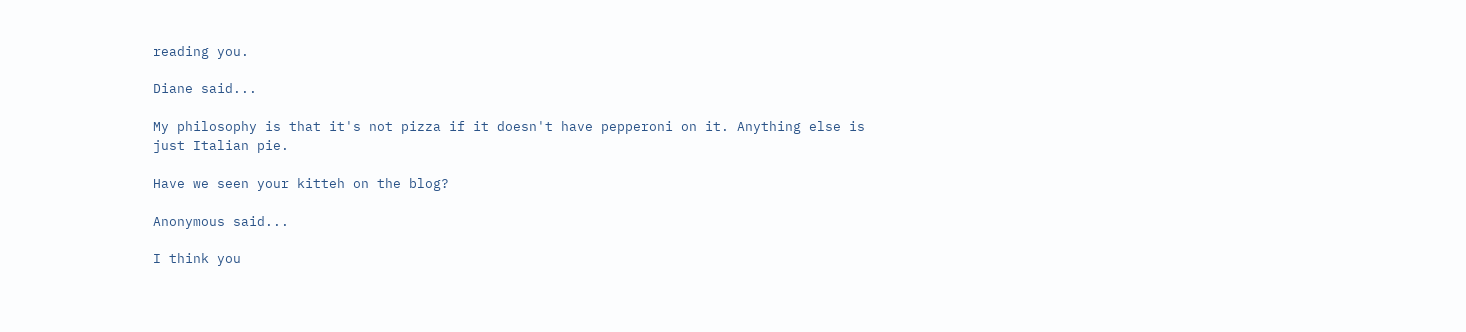reading you.

Diane said...

My philosophy is that it's not pizza if it doesn't have pepperoni on it. Anything else is just Italian pie.

Have we seen your kitteh on the blog?

Anonymous said...

I think you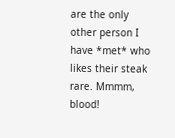are the only other person I have *met* who likes their steak rare. Mmmm, blood!